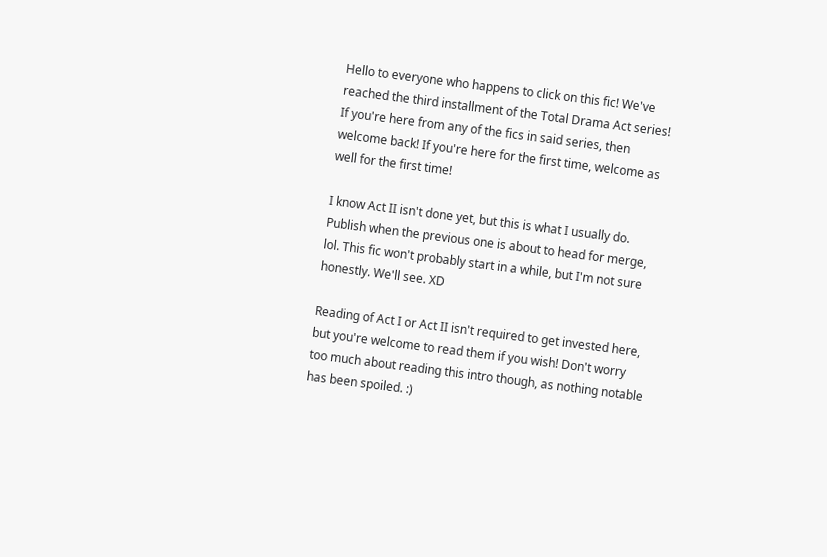Hello to everyone who happens to click on this fic! We've reached the third installment of the Total Drama Act series! If you're here from any of the fics in said series, then welcome back! If you're here for the first time, welcome as well for the first time!

I know Act II isn't done yet, but this is what I usually do. Publish when the previous one is about to head for merge, lol. This fic won't probably start in a while, but I'm not sure honestly. We'll see. XD

Reading of Act I or Act II isn't required to get invested here, but you're welcome to read them if you wish! Don't worry too much about reading this intro though, as nothing notable has been spoiled. :)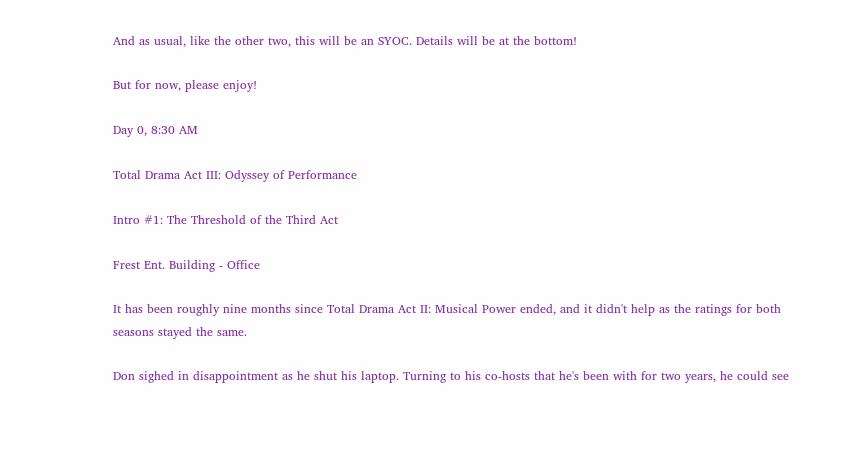And as usual, like the other two, this will be an SYOC. Details will be at the bottom!

But for now, please enjoy!

Day 0, 8:30 AM

Total Drama Act III: Odyssey of Performance

Intro #1: The Threshold of the Third Act

Frest Ent. Building - Office

It has been roughly nine months since Total Drama Act II: Musical Power ended, and it didn't help as the ratings for both seasons stayed the same.

Don sighed in disappointment as he shut his laptop. Turning to his co-hosts that he's been with for two years, he could see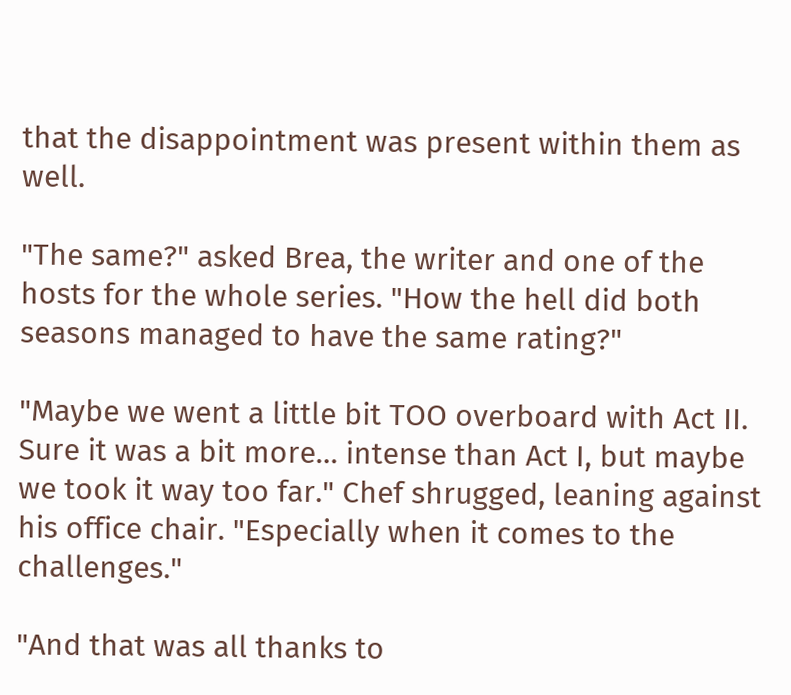that the disappointment was present within them as well.

"The same?" asked Brea, the writer and one of the hosts for the whole series. "How the hell did both seasons managed to have the same rating?"

"Maybe we went a little bit TOO overboard with Act II. Sure it was a bit more… intense than Act I, but maybe we took it way too far." Chef shrugged, leaning against his office chair. "Especially when it comes to the challenges."

"And that was all thanks to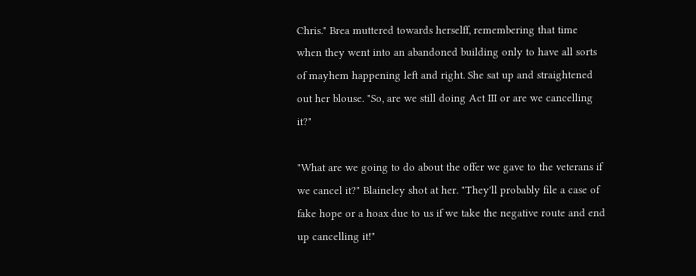Chris." Brea muttered towards herselff, remembering that time when they went into an abandoned building only to have all sorts of mayhem happening left and right. She sat up and straightened out her blouse. "So, are we still doing Act III or are we cancelling it?"

"What are we going to do about the offer we gave to the veterans if we cancel it?" Blaineley shot at her. "They'll probably file a case of fake hope or a hoax due to us if we take the negative route and end up cancelling it!"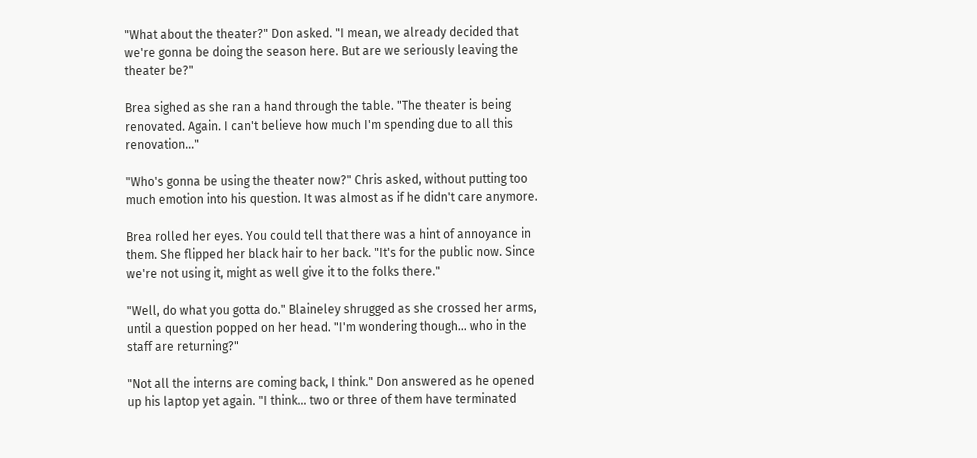"What about the theater?" Don asked. "I mean, we already decided that we're gonna be doing the season here. But are we seriously leaving the theater be?"

Brea sighed as she ran a hand through the table. "The theater is being renovated. Again. I can't believe how much I'm spending due to all this renovation…"

"Who's gonna be using the theater now?" Chris asked, without putting too much emotion into his question. It was almost as if he didn't care anymore.

Brea rolled her eyes. You could tell that there was a hint of annoyance in them. She flipped her black hair to her back. "It's for the public now. Since we're not using it, might as well give it to the folks there."

"Well, do what you gotta do." Blaineley shrugged as she crossed her arms, until a question popped on her head. "I'm wondering though… who in the staff are returning?"

"Not all the interns are coming back, I think." Don answered as he opened up his laptop yet again. "I think… two or three of them have terminated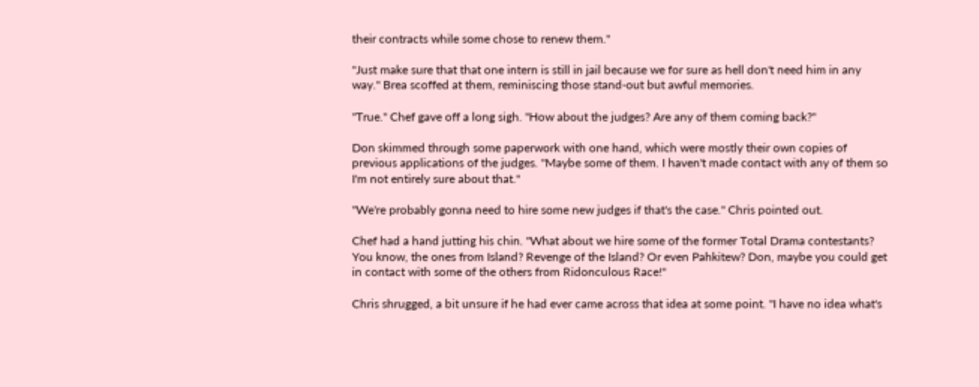their contracts while some chose to renew them."

"Just make sure that that one intern is still in jail because we for sure as hell don't need him in any way." Brea scoffed at them, reminiscing those stand-out but awful memories.

"True." Chef gave off a long sigh. "How about the judges? Are any of them coming back?"

Don skimmed through some paperwork with one hand, which were mostly their own copies of previous applications of the judges. "Maybe some of them. I haven't made contact with any of them so I'm not entirely sure about that."

"We're probably gonna need to hire some new judges if that's the case." Chris pointed out.

Chef had a hand jutting his chin. "What about we hire some of the former Total Drama contestants? You know, the ones from Island? Revenge of the Island? Or even Pahkitew? Don, maybe you could get in contact with some of the others from Ridonculous Race!"

Chris shrugged, a bit unsure if he had ever came across that idea at some point. "I have no idea what's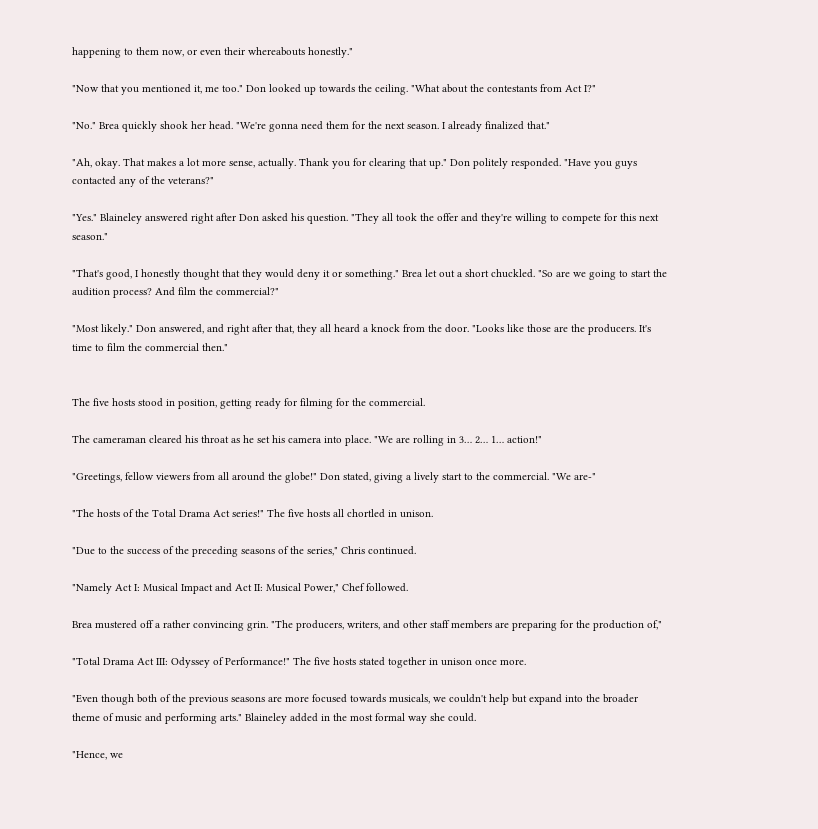happening to them now, or even their whereabouts honestly."

"Now that you mentioned it, me too." Don looked up towards the ceiling. "What about the contestants from Act I?"

"No." Brea quickly shook her head. "We're gonna need them for the next season. I already finalized that."

"Ah, okay. That makes a lot more sense, actually. Thank you for clearing that up." Don politely responded. "Have you guys contacted any of the veterans?"

"Yes." Blaineley answered right after Don asked his question. "They all took the offer and they're willing to compete for this next season."

"That's good, I honestly thought that they would deny it or something." Brea let out a short chuckled. "So are we going to start the audition process? And film the commercial?"

"Most likely." Don answered, and right after that, they all heard a knock from the door. "Looks like those are the producers. It's time to film the commercial then."


The five hosts stood in position, getting ready for filming for the commercial.

The cameraman cleared his throat as he set his camera into place. "We are rolling in 3… 2… 1… action!"

"Greetings, fellow viewers from all around the globe!" Don stated, giving a lively start to the commercial. "We are-"

"The hosts of the Total Drama Act series!" The five hosts all chortled in unison.

"Due to the success of the preceding seasons of the series," Chris continued.

"Namely Act I: Musical Impact and Act II: Musical Power," Chef followed.

Brea mustered off a rather convincing grin. "The producers, writers, and other staff members are preparing for the production of,"

"Total Drama Act III: Odyssey of Performance!" The five hosts stated together in unison once more.

"Even though both of the previous seasons are more focused towards musicals, we couldn't help but expand into the broader theme of music and performing arts." Blaineley added in the most formal way she could.

"Hence, we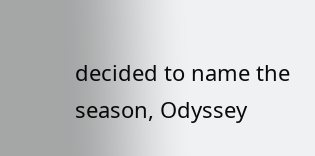decided to name the season, Odyssey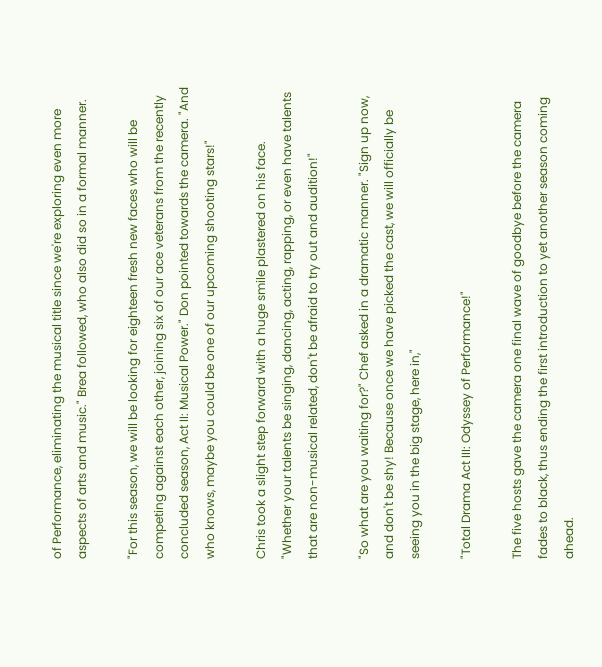of Performance, eliminating the musical title since we're exploring even more aspects of arts and music." Brea followed, who also did so in a formal manner.

"For this season, we will be looking for eighteen fresh new faces who will be competing against each other, joining six of our ace veterans from the recently concluded season, Act II: Musical Power." Don pointed towards the camera. "And who knows, maybe you could be one of our upcoming shooting stars!"

Chris took a slight step forward with a huge smile plastered on his face. "Whether your talents be singing, dancing, acting, rapping, or even have talents that are non-musical related, don't be afraid to try out and audition!"

"So what are you waiting for?" Chef asked in a dramatic manner. "Sign up now, and don't be shy! Because once we have picked the cast, we will officially be seeing you in the big stage, here in,"

"Total Drama Act III: Odyssey of Performance!"

The five hosts gave the camera one final wave of goodbye before the camera fades to black, thus ending the first introduction to yet another season coming ahead.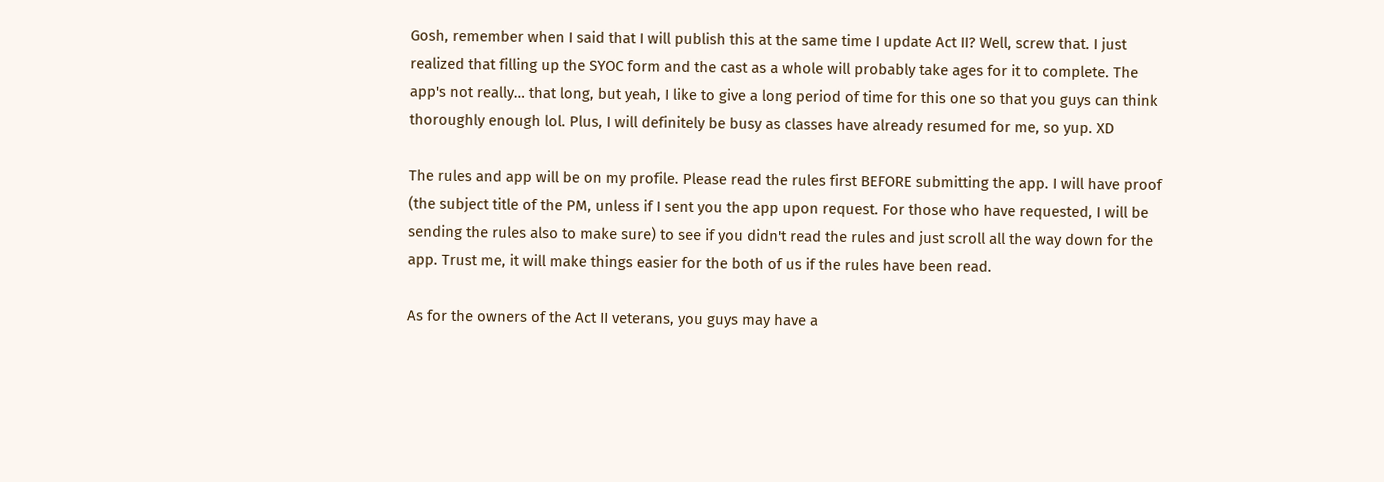Gosh, remember when I said that I will publish this at the same time I update Act II? Well, screw that. I just realized that filling up the SYOC form and the cast as a whole will probably take ages for it to complete. The app's not really… that long, but yeah, I like to give a long period of time for this one so that you guys can think thoroughly enough lol. Plus, I will definitely be busy as classes have already resumed for me, so yup. XD

The rules and app will be on my profile. Please read the rules first BEFORE submitting the app. I will have proof (the subject title of the PM, unless if I sent you the app upon request. For those who have requested, I will be sending the rules also to make sure) to see if you didn't read the rules and just scroll all the way down for the app. Trust me, it will make things easier for the both of us if the rules have been read.

As for the owners of the Act II veterans, you guys may have a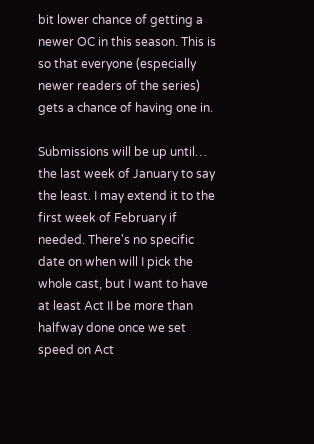bit lower chance of getting a newer OC in this season. This is so that everyone (especially newer readers of the series) gets a chance of having one in.

Submissions will be up until… the last week of January to say the least. I may extend it to the first week of February if needed. There's no specific date on when will I pick the whole cast, but I want to have at least Act II be more than halfway done once we set speed on Act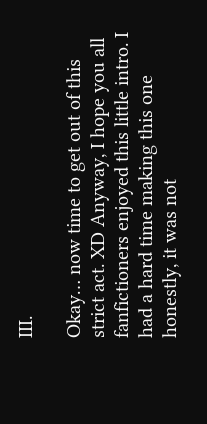III.

Okay… now time to get out of this strict act. XD Anyway, I hope you all fanfictioners enjoyed this little intro. I had a hard time making this one honestly, it was not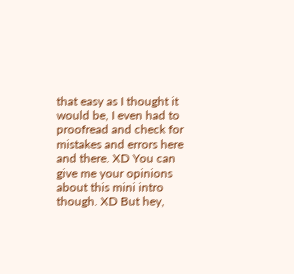that easy as I thought it would be, I even had to proofread and check for mistakes and errors here and there. XD You can give me your opinions about this mini intro though. XD But hey,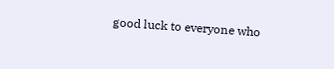good luck to everyone who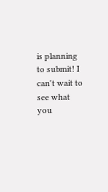is planning to submit! I can't wait to see what you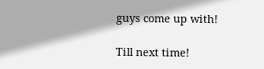guys come up with!

Till next time!